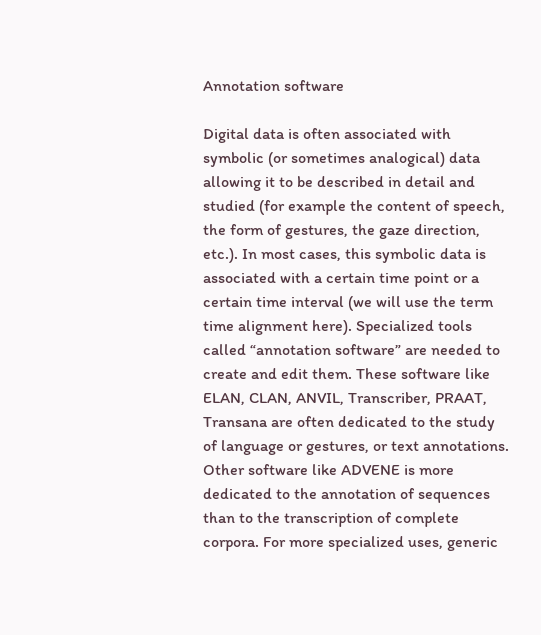Annotation software

Digital data is often associated with symbolic (or sometimes analogical) data allowing it to be described in detail and studied (for example the content of speech, the form of gestures, the gaze direction, etc.). In most cases, this symbolic data is associated with a certain time point or a certain time interval (we will use the term time alignment here). Specialized tools called “annotation software” are needed to create and edit them. These software like ELAN, CLAN, ANVIL, Transcriber, PRAAT, Transana are often dedicated to the study of language or gestures, or text annotations. Other software like ADVENE is more dedicated to the annotation of sequences than to the transcription of complete corpora. For more specialized uses, generic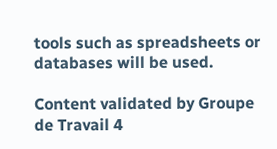tools such as spreadsheets or databases will be used.

Content validated by Groupe de Travail 4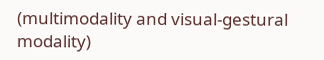(multimodality and visual-gestural modality)